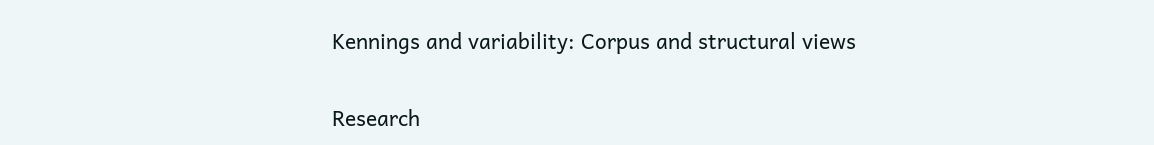Kennings and variability: Corpus and structural views

Research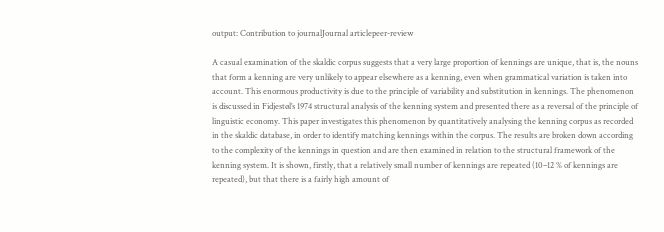output: Contribution to journalJournal articlepeer-review

A casual examination of the skaldic corpus suggests that a very large proportion of kennings are unique, that is, the nouns that form a kenning are very unlikely to appear elsewhere as a kenning, even when grammatical variation is taken into account. This enormous productivity is due to the principle of variability and substitution in kennings. The phenomenon is discussed in Fidjestøl’s 1974 structural analysis of the kenning system and presented there as a reversal of the principle of linguistic economy. This paper investigates this phenomenon by quantitatively analysing the kenning corpus as recorded in the skaldic database, in order to identify matching kennings within the corpus. The results are broken down according to the complexity of the kennings in question and are then examined in relation to the structural framework of the kenning system. It is shown, firstly, that a relatively small number of kennings are repeated (10–12 % of kennings are repeated), but that there is a fairly high amount of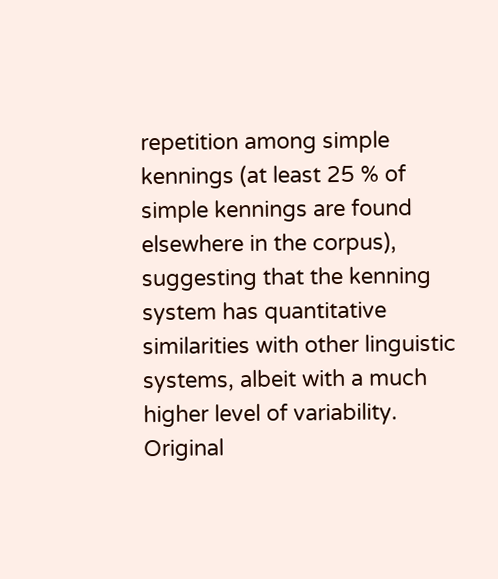repetition among simple kennings (at least 25 % of simple kennings are found elsewhere in the corpus), suggesting that the kenning system has quantitative similarities with other linguistic systems, albeit with a much higher level of variability.
Original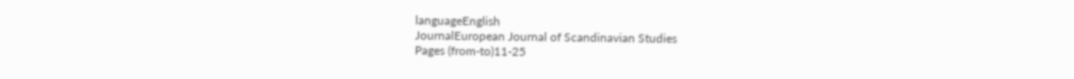languageEnglish
JournalEuropean Journal of Scandinavian Studies
Pages (from-to)11-25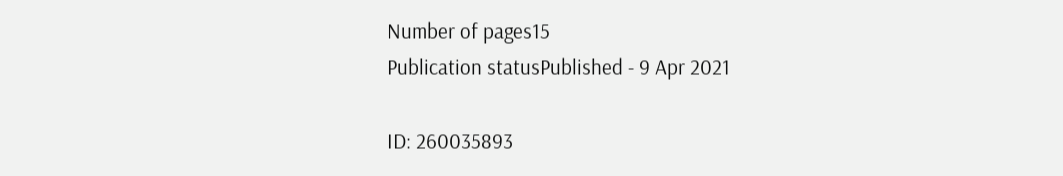Number of pages15
Publication statusPublished - 9 Apr 2021

ID: 260035893